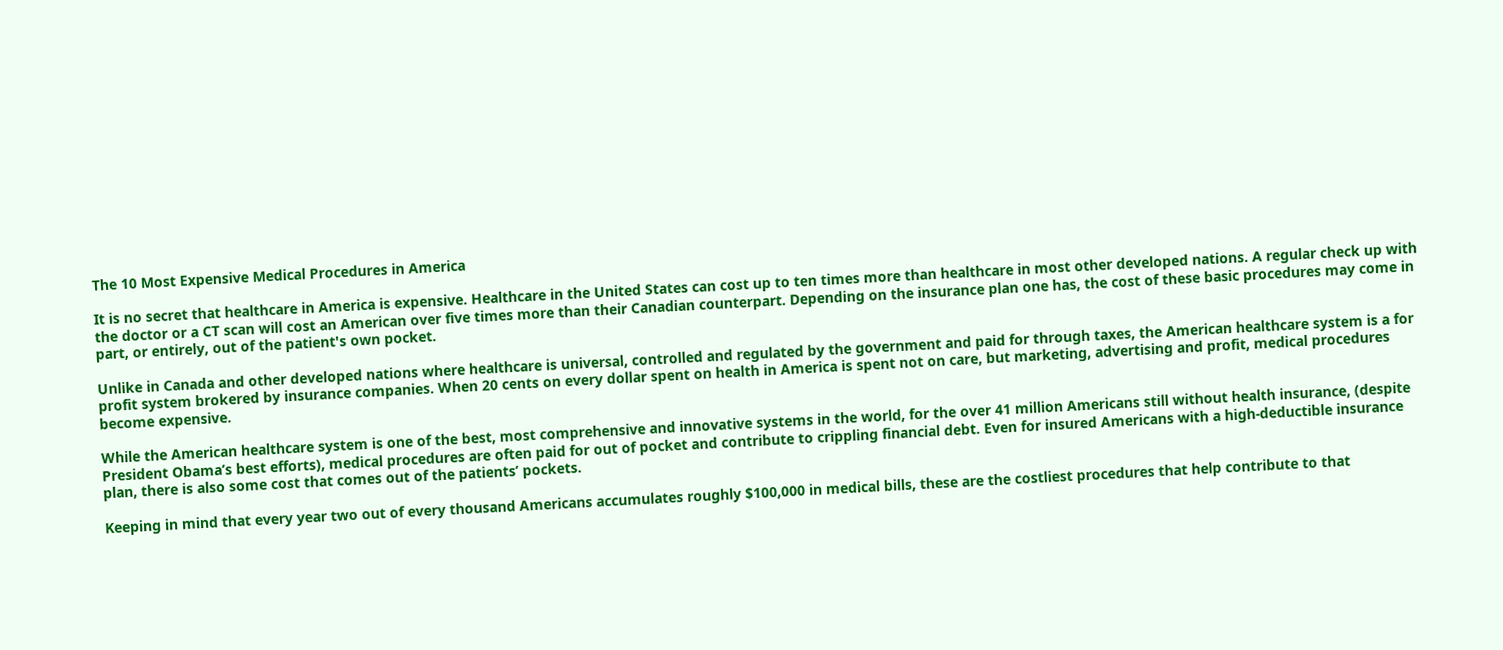The 10 Most Expensive Medical Procedures in America

It is no secret that healthcare in America is expensive. Healthcare in the United States can cost up to ten times more than healthcare in most other developed nations. A regular check up with the doctor or a CT scan will cost an American over five times more than their Canadian counterpart. Depending on the insurance plan one has, the cost of these basic procedures may come in part, or entirely, out of the patient's own pocket.

Unlike in Canada and other developed nations where healthcare is universal, controlled and regulated by the government and paid for through taxes, the American healthcare system is a for profit system brokered by insurance companies. When 20 cents on every dollar spent on health in America is spent not on care, but marketing, advertising and profit, medical procedures become expensive.

While the American healthcare system is one of the best, most comprehensive and innovative systems in the world, for the over 41 million Americans still without health insurance, (despite President Obama’s best efforts), medical procedures are often paid for out of pocket and contribute to crippling financial debt. Even for insured Americans with a high-deductible insurance plan, there is also some cost that comes out of the patients’ pockets.

Keeping in mind that every year two out of every thousand Americans accumulates roughly $100,000 in medical bills, these are the costliest procedures that help contribute to that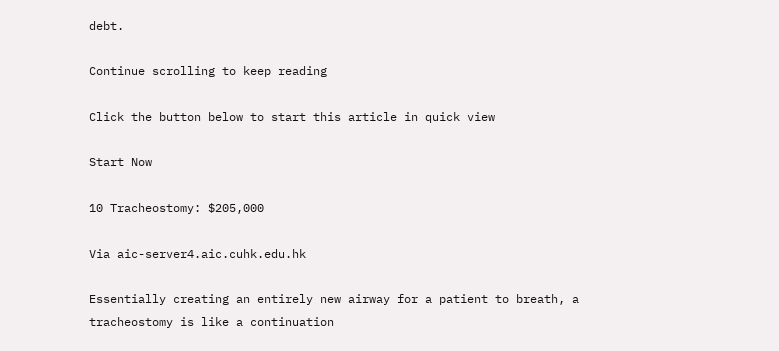debt.

Continue scrolling to keep reading

Click the button below to start this article in quick view

Start Now

10 Tracheostomy: $205,000

Via aic-server4.aic.cuhk.edu.hk

Essentially creating an entirely new airway for a patient to breath, a tracheostomy is like a continuation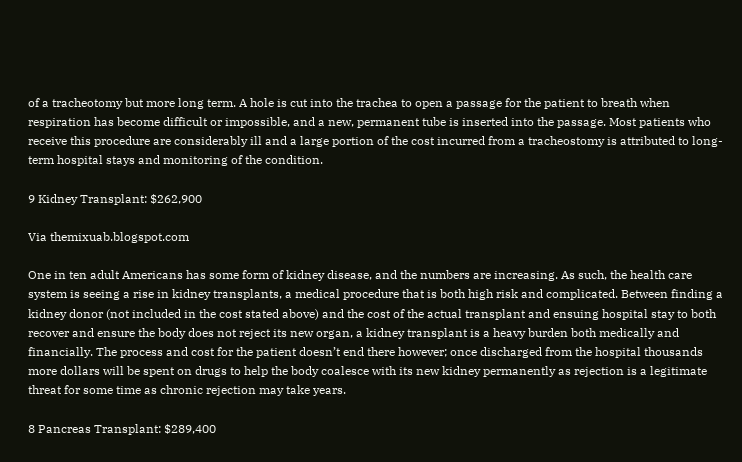of a tracheotomy but more long term. A hole is cut into the trachea to open a passage for the patient to breath when respiration has become difficult or impossible, and a new, permanent tube is inserted into the passage. Most patients who receive this procedure are considerably ill and a large portion of the cost incurred from a tracheostomy is attributed to long-term hospital stays and monitoring of the condition.

9 Kidney Transplant: $262,900

Via themixuab.blogspot.com

One in ten adult Americans has some form of kidney disease, and the numbers are increasing. As such, the health care system is seeing a rise in kidney transplants, a medical procedure that is both high risk and complicated. Between finding a kidney donor (not included in the cost stated above) and the cost of the actual transplant and ensuing hospital stay to both recover and ensure the body does not reject its new organ, a kidney transplant is a heavy burden both medically and financially. The process and cost for the patient doesn’t end there however; once discharged from the hospital thousands more dollars will be spent on drugs to help the body coalesce with its new kidney permanently as rejection is a legitimate threat for some time as chronic rejection may take years.

8 Pancreas Transplant: $289,400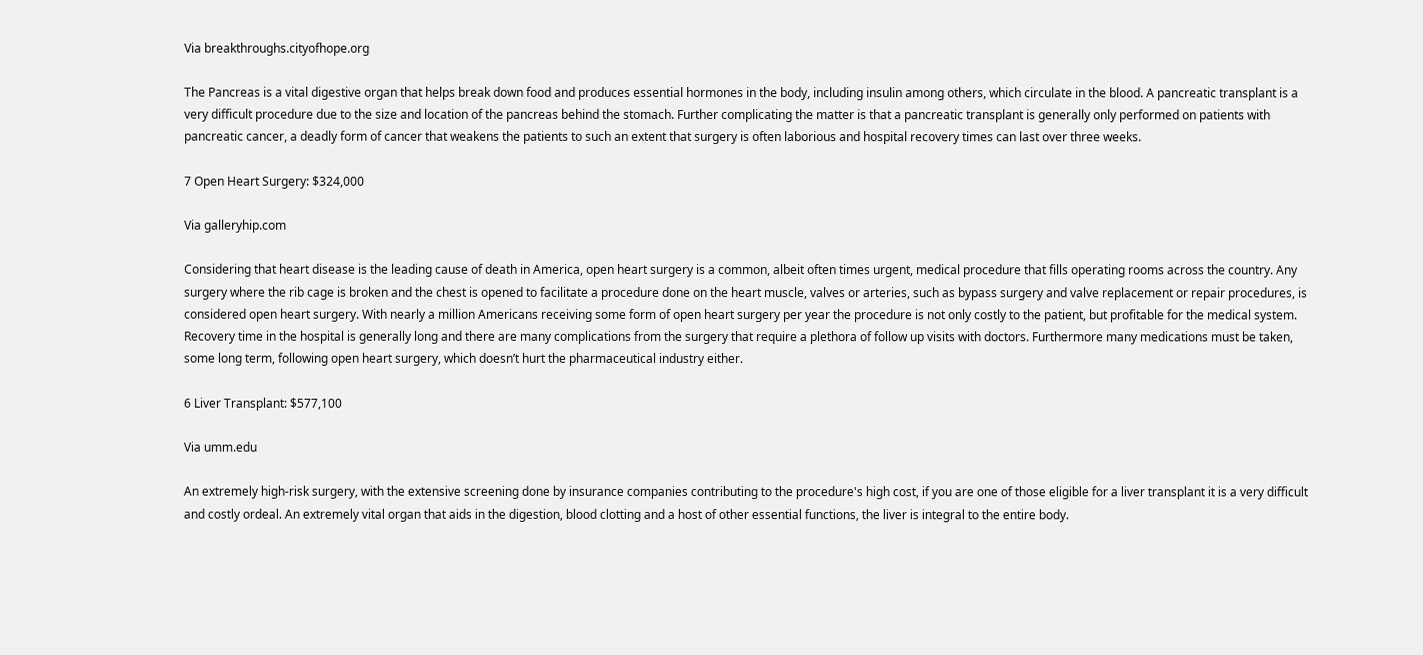Via breakthroughs.cityofhope.org

The Pancreas is a vital digestive organ that helps break down food and produces essential hormones in the body, including insulin among others, which circulate in the blood. A pancreatic transplant is a very difficult procedure due to the size and location of the pancreas behind the stomach. Further complicating the matter is that a pancreatic transplant is generally only performed on patients with pancreatic cancer, a deadly form of cancer that weakens the patients to such an extent that surgery is often laborious and hospital recovery times can last over three weeks.

7 Open Heart Surgery: $324,000

Via galleryhip.com

Considering that heart disease is the leading cause of death in America, open heart surgery is a common, albeit often times urgent, medical procedure that fills operating rooms across the country. Any surgery where the rib cage is broken and the chest is opened to facilitate a procedure done on the heart muscle, valves or arteries, such as bypass surgery and valve replacement or repair procedures, is considered open heart surgery. With nearly a million Americans receiving some form of open heart surgery per year the procedure is not only costly to the patient, but profitable for the medical system. Recovery time in the hospital is generally long and there are many complications from the surgery that require a plethora of follow up visits with doctors. Furthermore many medications must be taken, some long term, following open heart surgery, which doesn’t hurt the pharmaceutical industry either.

6 Liver Transplant: $577,100

Via umm.edu

An extremely high-risk surgery, with the extensive screening done by insurance companies contributing to the procedure's high cost, if you are one of those eligible for a liver transplant it is a very difficult and costly ordeal. An extremely vital organ that aids in the digestion, blood clotting and a host of other essential functions, the liver is integral to the entire body.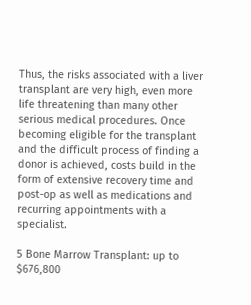Thus, the risks associated with a liver transplant are very high, even more life threatening than many other serious medical procedures. Once becoming eligible for the transplant and the difficult process of finding a donor is achieved, costs build in the form of extensive recovery time and post-op as well as medications and recurring appointments with a specialist.

5 Bone Marrow Transplant: up to $676,800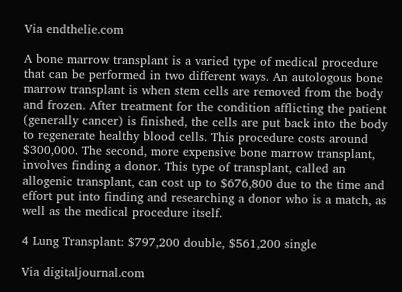Via endthelie.com

A bone marrow transplant is a varied type of medical procedure that can be performed in two different ways. An autologous bone marrow transplant is when stem cells are removed from the body and frozen. After treatment for the condition afflicting the patient (generally cancer) is finished, the cells are put back into the body to regenerate healthy blood cells. This procedure costs around $300,000. The second, more expensive bone marrow transplant, involves finding a donor. This type of transplant, called an allogenic transplant, can cost up to $676,800 due to the time and effort put into finding and researching a donor who is a match, as well as the medical procedure itself.

4 Lung Transplant: $797,200 double, $561,200 single

Via digitaljournal.com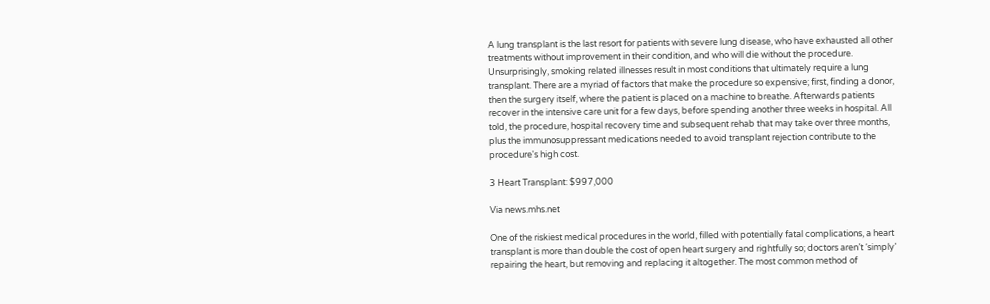A lung transplant is the last resort for patients with severe lung disease, who have exhausted all other treatments without improvement in their condition, and who will die without the procedure. Unsurprisingly, smoking related illnesses result in most conditions that ultimately require a lung transplant. There are a myriad of factors that make the procedure so expensive; first, finding a donor, then the surgery itself, where the patient is placed on a machine to breathe. Afterwards patients recover in the intensive care unit for a few days, before spending another three weeks in hospital. All told, the procedure, hospital recovery time and subsequent rehab that may take over three months, plus the immunosuppressant medications needed to avoid transplant rejection contribute to the procedure's high cost.

3 Heart Transplant: $997,000

Via news.mhs.net

One of the riskiest medical procedures in the world, filled with potentially fatal complications, a heart transplant is more than double the cost of open heart surgery and rightfully so; doctors aren’t ‘simply’ repairing the heart, but removing and replacing it altogether. The most common method of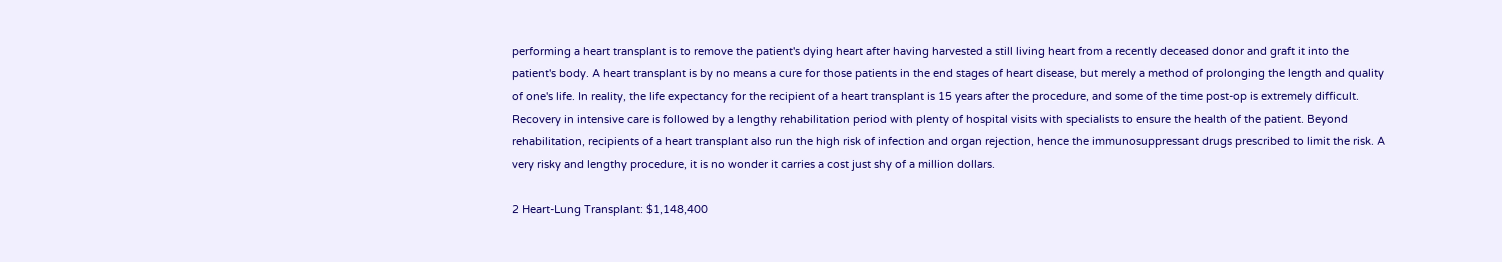performing a heart transplant is to remove the patient's dying heart after having harvested a still living heart from a recently deceased donor and graft it into the patient's body. A heart transplant is by no means a cure for those patients in the end stages of heart disease, but merely a method of prolonging the length and quality of one's life. In reality, the life expectancy for the recipient of a heart transplant is 15 years after the procedure, and some of the time post-op is extremely difficult. Recovery in intensive care is followed by a lengthy rehabilitation period with plenty of hospital visits with specialists to ensure the health of the patient. Beyond rehabilitation, recipients of a heart transplant also run the high risk of infection and organ rejection, hence the immunosuppressant drugs prescribed to limit the risk. A very risky and lengthy procedure, it is no wonder it carries a cost just shy of a million dollars.

2 Heart-Lung Transplant: $1,148,400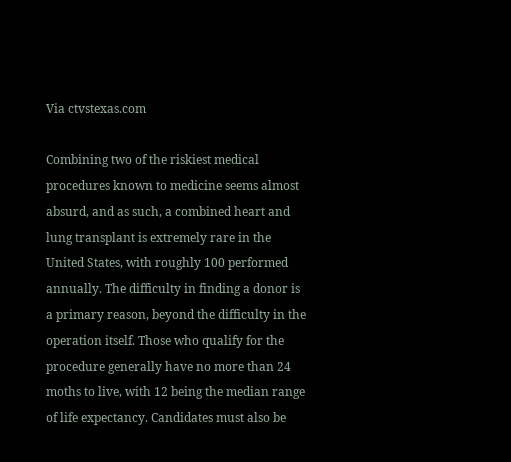Via ctvstexas.com

Combining two of the riskiest medical procedures known to medicine seems almost absurd, and as such, a combined heart and lung transplant is extremely rare in the United States, with roughly 100 performed annually. The difficulty in finding a donor is a primary reason, beyond the difficulty in the operation itself. Those who qualify for the procedure generally have no more than 24 moths to live, with 12 being the median range of life expectancy. Candidates must also be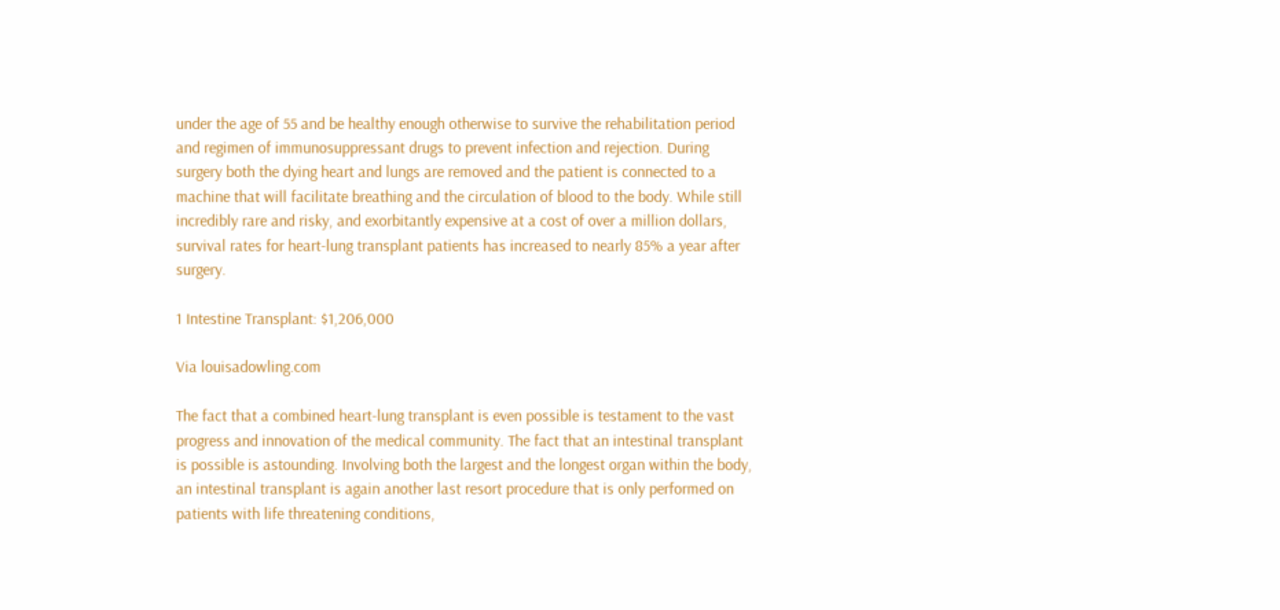under the age of 55 and be healthy enough otherwise to survive the rehabilitation period and regimen of immunosuppressant drugs to prevent infection and rejection. During surgery both the dying heart and lungs are removed and the patient is connected to a machine that will facilitate breathing and the circulation of blood to the body. While still incredibly rare and risky, and exorbitantly expensive at a cost of over a million dollars, survival rates for heart-lung transplant patients has increased to nearly 85% a year after surgery.

1 Intestine Transplant: $1,206,000

Via louisadowling.com

The fact that a combined heart-lung transplant is even possible is testament to the vast progress and innovation of the medical community. The fact that an intestinal transplant is possible is astounding. Involving both the largest and the longest organ within the body, an intestinal transplant is again another last resort procedure that is only performed on patients with life threatening conditions,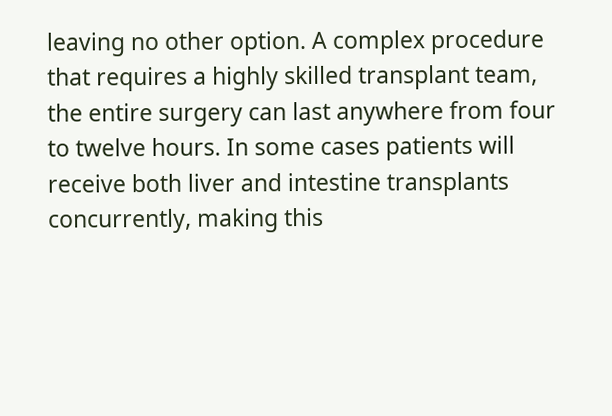leaving no other option. A complex procedure that requires a highly skilled transplant team, the entire surgery can last anywhere from four to twelve hours. In some cases patients will receive both liver and intestine transplants concurrently, making this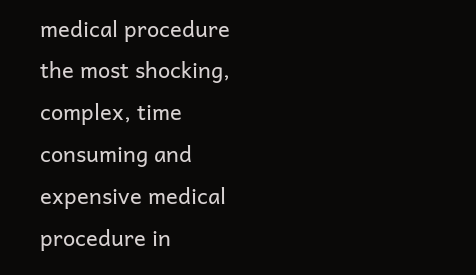medical procedure the most shocking, complex, time consuming and expensive medical procedure in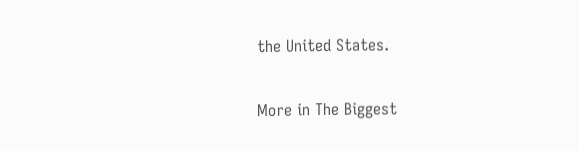the United States.

More in The Biggest